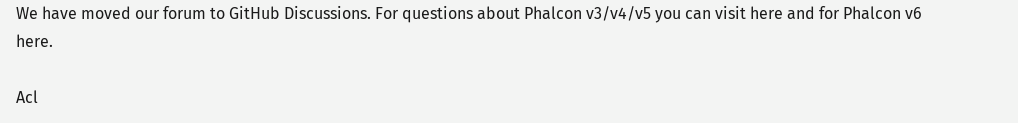We have moved our forum to GitHub Discussions. For questions about Phalcon v3/v4/v5 you can visit here and for Phalcon v6 here.

Acl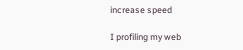increase speed

I profiling my web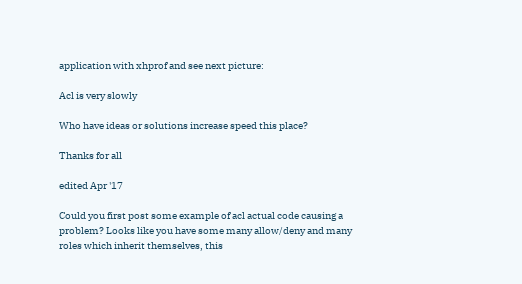application with xhprof and see next picture:

Acl is very slowly

Who have ideas or solutions increase speed this place?

Thanks for all

edited Apr '17

Could you first post some example of acl actual code causing a problem? Looks like you have some many allow/deny and many roles which inherit themselves, this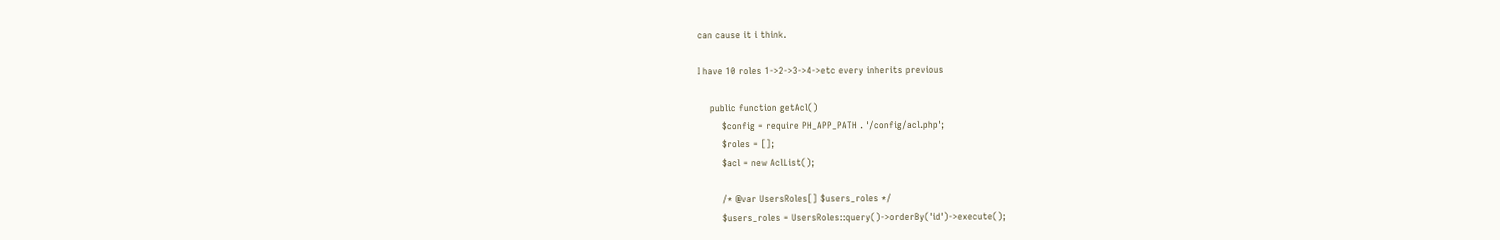can cause it i think.

I have 10 roles 1->2->3->4->etc every inherits previous

    public function getAcl()
        $config = require PH_APP_PATH . '/config/acl.php';
        $roles = [];
        $acl = new AclList();

        /* @var UsersRoles[] $users_roles */
        $users_roles = UsersRoles::query()->orderBy('id')->execute();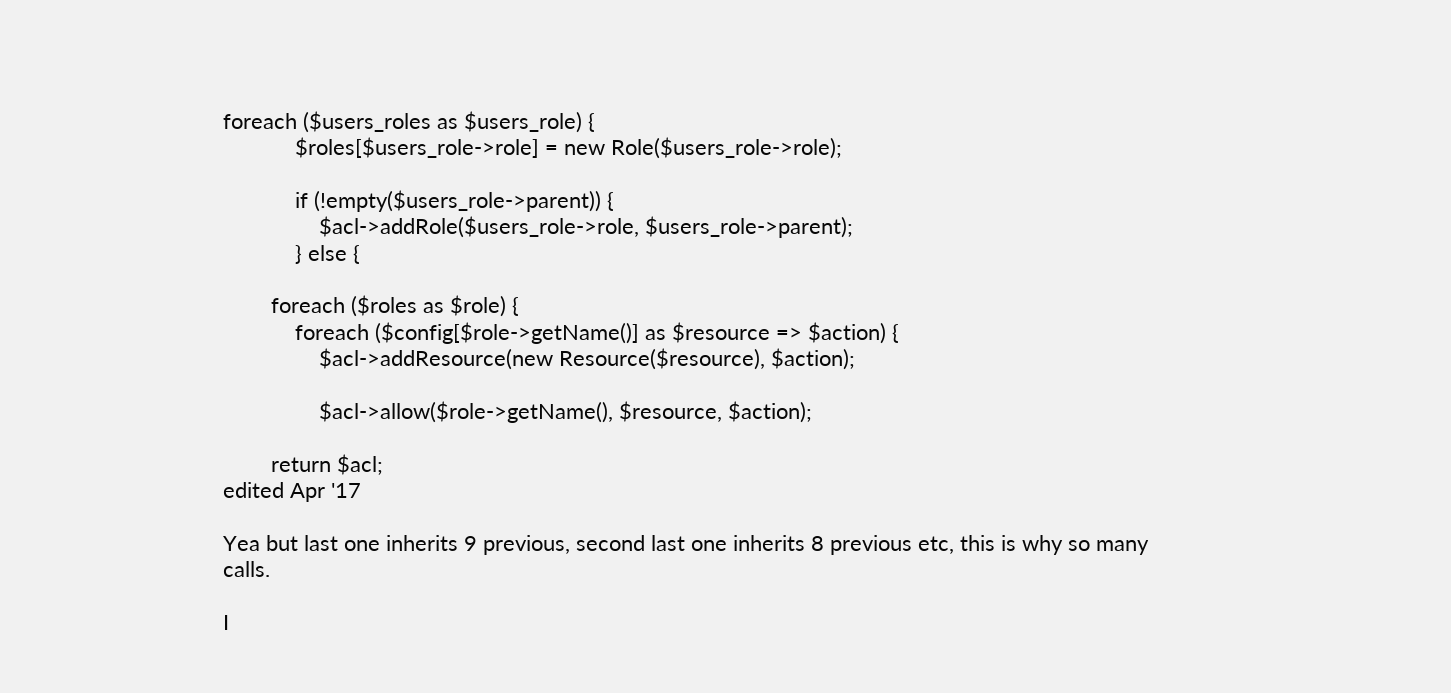foreach ($users_roles as $users_role) {
            $roles[$users_role->role] = new Role($users_role->role);

            if (!empty($users_role->parent)) {
                $acl->addRole($users_role->role, $users_role->parent);
            } else {

        foreach ($roles as $role) {
            foreach ($config[$role->getName()] as $resource => $action) {
                $acl->addResource(new Resource($resource), $action);

                $acl->allow($role->getName(), $resource, $action);

        return $acl;
edited Apr '17

Yea but last one inherits 9 previous, second last one inherits 8 previous etc, this is why so many calls.

I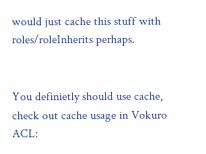would just cache this stuff with roles/roleInherits perhaps.


You definietly should use cache, check out cache usage in Vokuro ACL: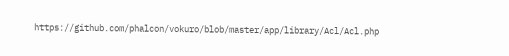https://github.com/phalcon/vokuro/blob/master/app/library/Acl/Acl.php